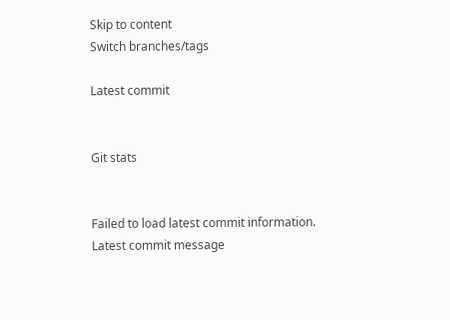Skip to content
Switch branches/tags

Latest commit


Git stats


Failed to load latest commit information.
Latest commit message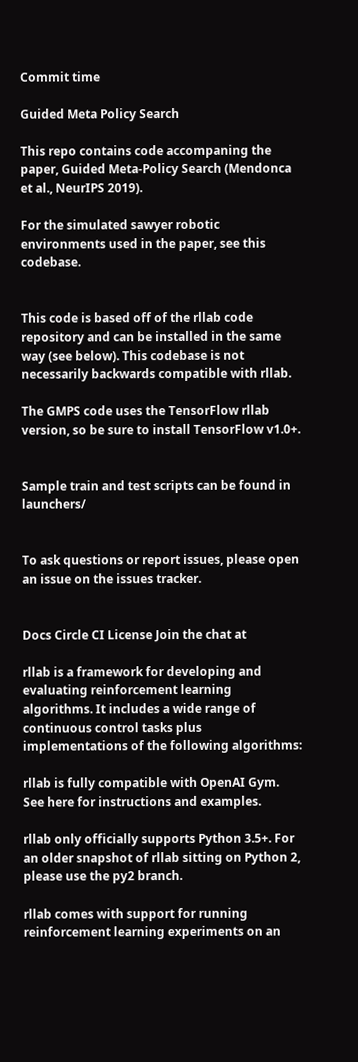Commit time

Guided Meta Policy Search

This repo contains code accompaning the paper, Guided Meta-Policy Search (Mendonca et al., NeurIPS 2019).

For the simulated sawyer robotic environments used in the paper, see this codebase.


This code is based off of the rllab code repository and can be installed in the same way (see below). This codebase is not necessarily backwards compatible with rllab.

The GMPS code uses the TensorFlow rllab version, so be sure to install TensorFlow v1.0+.


Sample train and test scripts can be found in launchers/


To ask questions or report issues, please open an issue on the issues tracker.


Docs Circle CI License Join the chat at

rllab is a framework for developing and evaluating reinforcement learning algorithms. It includes a wide range of continuous control tasks plus implementations of the following algorithms:

rllab is fully compatible with OpenAI Gym. See here for instructions and examples.

rllab only officially supports Python 3.5+. For an older snapshot of rllab sitting on Python 2, please use the py2 branch.

rllab comes with support for running reinforcement learning experiments on an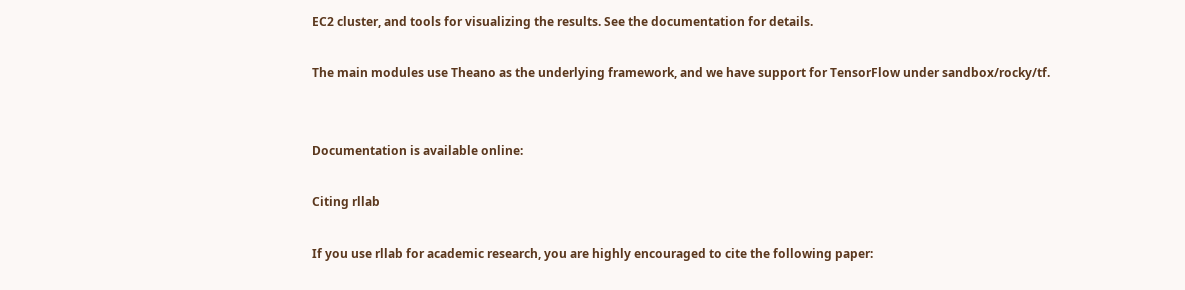EC2 cluster, and tools for visualizing the results. See the documentation for details.

The main modules use Theano as the underlying framework, and we have support for TensorFlow under sandbox/rocky/tf.


Documentation is available online:

Citing rllab

If you use rllab for academic research, you are highly encouraged to cite the following paper: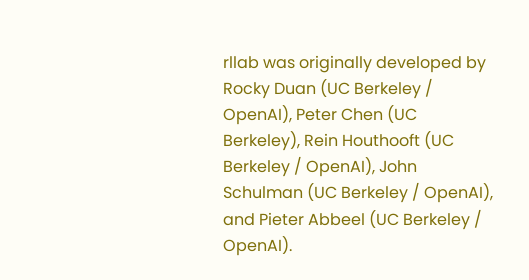rllab was originally developed by Rocky Duan (UC Berkeley / OpenAI), Peter Chen (UC Berkeley), Rein Houthooft (UC Berkeley / OpenAI), John Schulman (UC Berkeley / OpenAI), and Pieter Abbeel (UC Berkeley / OpenAI).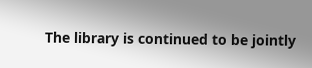The library is continued to be jointly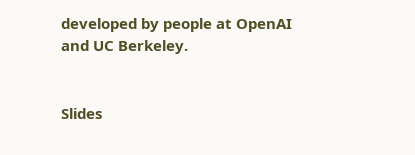developed by people at OpenAI and UC Berkeley.


Slides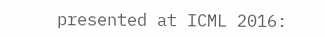presented at ICML 2016: